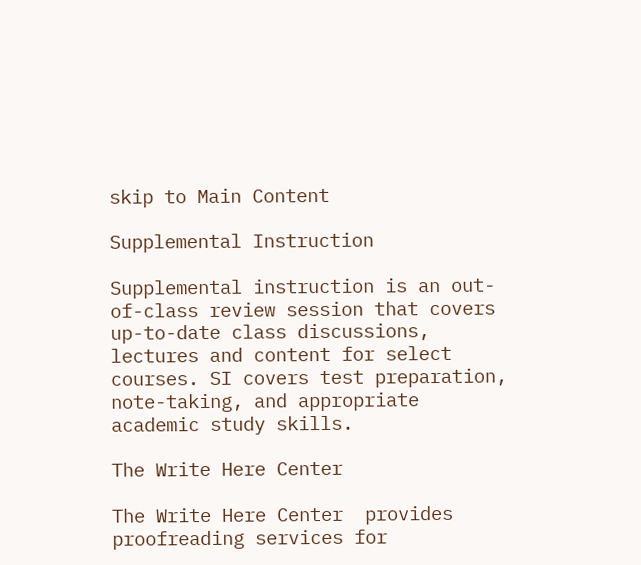skip to Main Content

Supplemental Instruction

Supplemental instruction is an out-of-class review session that covers up-to-date class discussions, lectures and content for select courses. SI covers test preparation, note-taking, and appropriate academic study skills.

The Write Here Center

The Write Here Center  provides proofreading services for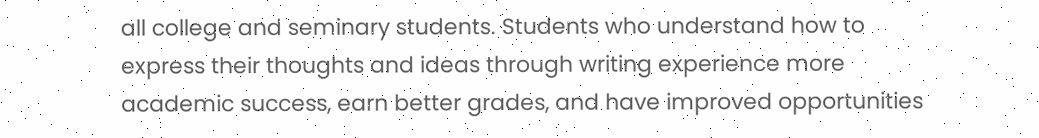all college and seminary students. Students who understand how to express their thoughts and ideas through writing experience more academic success, earn better grades, and have improved opportunities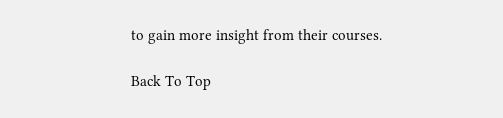to gain more insight from their courses.

Back To Top